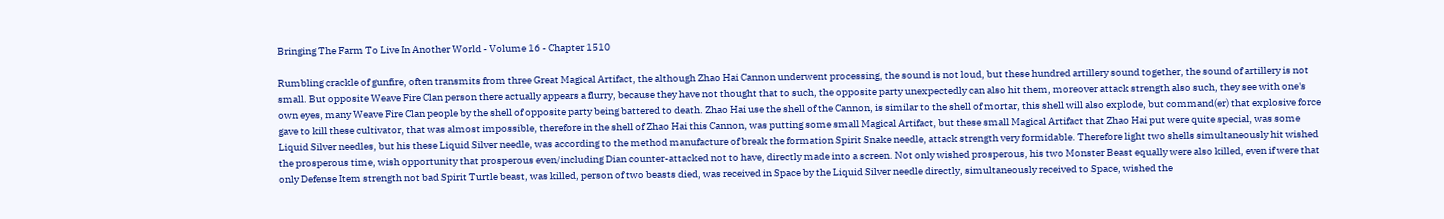Bringing The Farm To Live In Another World - Volume 16 - Chapter 1510

Rumbling crackle of gunfire, often transmits from three Great Magical Artifact, the although Zhao Hai Cannon underwent processing, the sound is not loud, but these hundred artillery sound together, the sound of artillery is not small. But opposite Weave Fire Clan person there actually appears a flurry, because they have not thought that to such, the opposite party unexpectedly can also hit them, moreover attack strength also such, they see with one's own eyes, many Weave Fire Clan people by the shell of opposite party being battered to death. Zhao Hai use the shell of the Cannon, is similar to the shell of mortar, this shell will also explode, but command(er) that explosive force gave to kill these cultivator, that was almost impossible, therefore in the shell of Zhao Hai this Cannon, was putting some small Magical Artifact, but these small Magical Artifact that Zhao Hai put were quite special, was some Liquid Silver needles, but his these Liquid Silver needle, was according to the method manufacture of break the formation Spirit Snake needle, attack strength very formidable. Therefore light two shells simultaneously hit wished the prosperous time, wish opportunity that prosperous even/including Dian counter-attacked not to have, directly made into a screen. Not only wished prosperous, his two Monster Beast equally were also killed, even if were that only Defense Item strength not bad Spirit Turtle beast, was killed, person of two beasts died, was received in Space by the Liquid Silver needle directly, simultaneously received to Space, wished the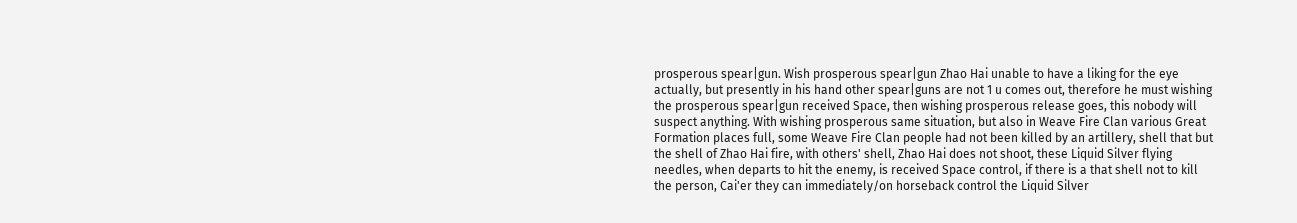prosperous spear|gun. Wish prosperous spear|gun Zhao Hai unable to have a liking for the eye actually, but presently in his hand other spear|guns are not 1 u comes out, therefore he must wishing the prosperous spear|gun received Space, then wishing prosperous release goes, this nobody will suspect anything. With wishing prosperous same situation, but also in Weave Fire Clan various Great Formation places full, some Weave Fire Clan people had not been killed by an artillery, shell that but the shell of Zhao Hai fire, with others' shell, Zhao Hai does not shoot, these Liquid Silver flying needles, when departs to hit the enemy, is received Space control, if there is a that shell not to kill the person, Cai'er they can immediately/on horseback control the Liquid Silver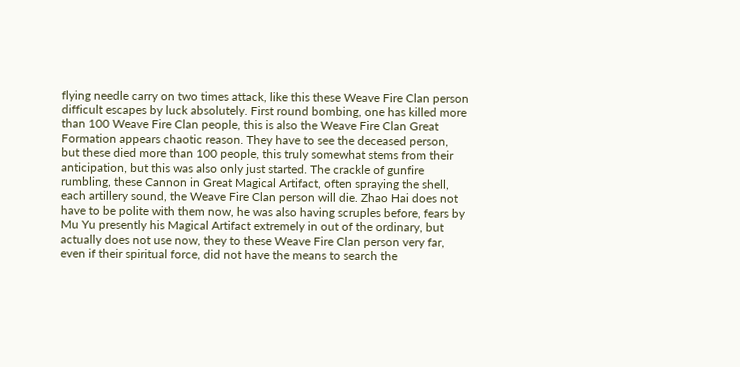flying needle carry on two times attack, like this these Weave Fire Clan person difficult escapes by luck absolutely. First round bombing, one has killed more than 100 Weave Fire Clan people, this is also the Weave Fire Clan Great Formation appears chaotic reason. They have to see the deceased person, but these died more than 100 people, this truly somewhat stems from their anticipation, but this was also only just started. The crackle of gunfire rumbling, these Cannon in Great Magical Artifact, often spraying the shell, each artillery sound, the Weave Fire Clan person will die. Zhao Hai does not have to be polite with them now, he was also having scruples before, fears by Mu Yu presently his Magical Artifact extremely in out of the ordinary, but actually does not use now, they to these Weave Fire Clan person very far, even if their spiritual force, did not have the means to search the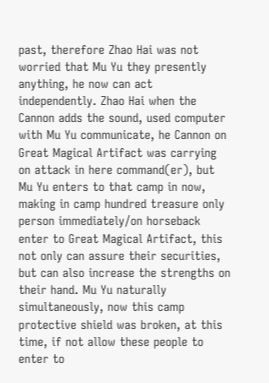past, therefore Zhao Hai was not worried that Mu Yu they presently anything, he now can act independently. Zhao Hai when the Cannon adds the sound, used computer with Mu Yu communicate, he Cannon on Great Magical Artifact was carrying on attack in here command(er), but Mu Yu enters to that camp in now, making in camp hundred treasure only person immediately/on horseback enter to Great Magical Artifact, this not only can assure their securities, but can also increase the strengths on their hand. Mu Yu naturally simultaneously, now this camp protective shield was broken, at this time, if not allow these people to enter to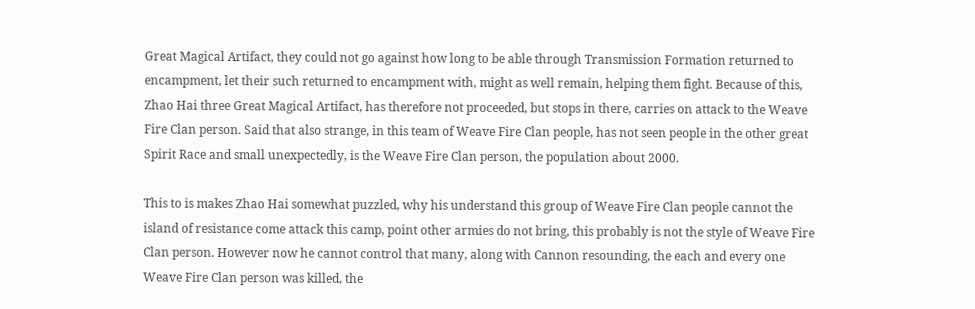Great Magical Artifact, they could not go against how long to be able through Transmission Formation returned to encampment, let their such returned to encampment with, might as well remain, helping them fight. Because of this, Zhao Hai three Great Magical Artifact, has therefore not proceeded, but stops in there, carries on attack to the Weave Fire Clan person. Said that also strange, in this team of Weave Fire Clan people, has not seen people in the other great Spirit Race and small unexpectedly, is the Weave Fire Clan person, the population about 2000.

This to is makes Zhao Hai somewhat puzzled, why his understand this group of Weave Fire Clan people cannot the island of resistance come attack this camp, point other armies do not bring, this probably is not the style of Weave Fire Clan person. However now he cannot control that many, along with Cannon resounding, the each and every one Weave Fire Clan person was killed, the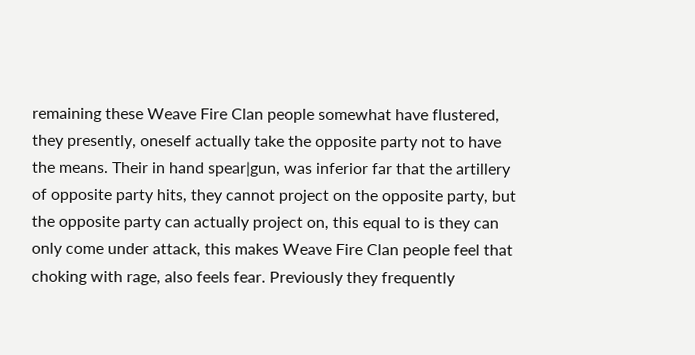remaining these Weave Fire Clan people somewhat have flustered, they presently, oneself actually take the opposite party not to have the means. Their in hand spear|gun, was inferior far that the artillery of opposite party hits, they cannot project on the opposite party, but the opposite party can actually project on, this equal to is they can only come under attack, this makes Weave Fire Clan people feel that choking with rage, also feels fear. Previously they frequently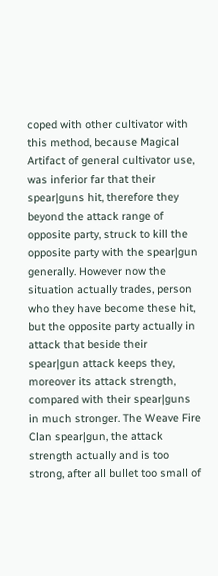coped with other cultivator with this method, because Magical Artifact of general cultivator use, was inferior far that their spear|guns hit, therefore they beyond the attack range of opposite party, struck to kill the opposite party with the spear|gun generally. However now the situation actually trades, person who they have become these hit, but the opposite party actually in attack that beside their spear|gun attack keeps they, moreover its attack strength, compared with their spear|guns in much stronger. The Weave Fire Clan spear|gun, the attack strength actually and is too strong, after all bullet too small of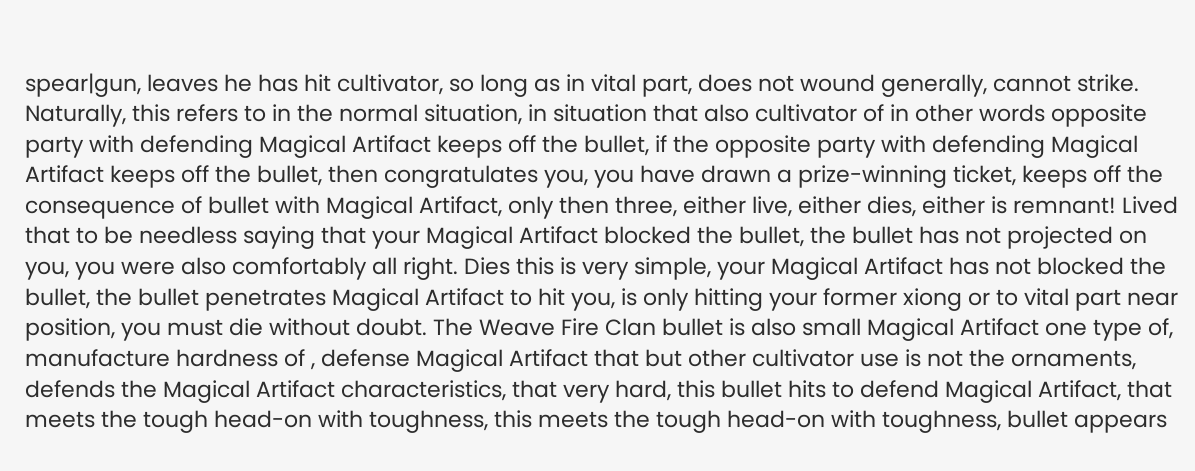spear|gun, leaves he has hit cultivator, so long as in vital part, does not wound generally, cannot strike. Naturally, this refers to in the normal situation, in situation that also cultivator of in other words opposite party with defending Magical Artifact keeps off the bullet, if the opposite party with defending Magical Artifact keeps off the bullet, then congratulates you, you have drawn a prize-winning ticket, keeps off the consequence of bullet with Magical Artifact, only then three, either live, either dies, either is remnant! Lived that to be needless saying that your Magical Artifact blocked the bullet, the bullet has not projected on you, you were also comfortably all right. Dies this is very simple, your Magical Artifact has not blocked the bullet, the bullet penetrates Magical Artifact to hit you, is only hitting your former xiong or to vital part near position, you must die without doubt. The Weave Fire Clan bullet is also small Magical Artifact one type of, manufacture hardness of , defense Magical Artifact that but other cultivator use is not the ornaments, defends the Magical Artifact characteristics, that very hard, this bullet hits to defend Magical Artifact, that meets the tough head-on with toughness, this meets the tough head-on with toughness, bullet appears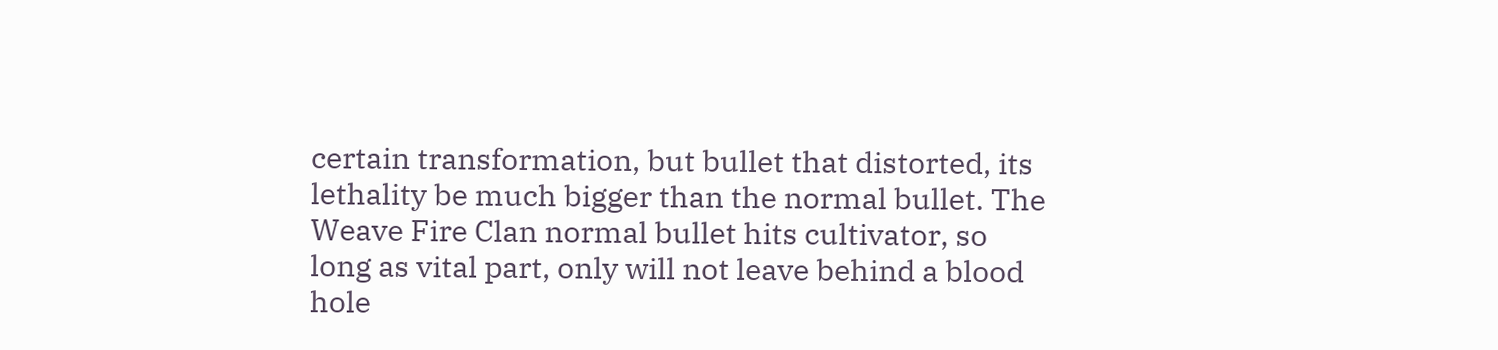certain transformation, but bullet that distorted, its lethality be much bigger than the normal bullet. The Weave Fire Clan normal bullet hits cultivator, so long as vital part, only will not leave behind a blood hole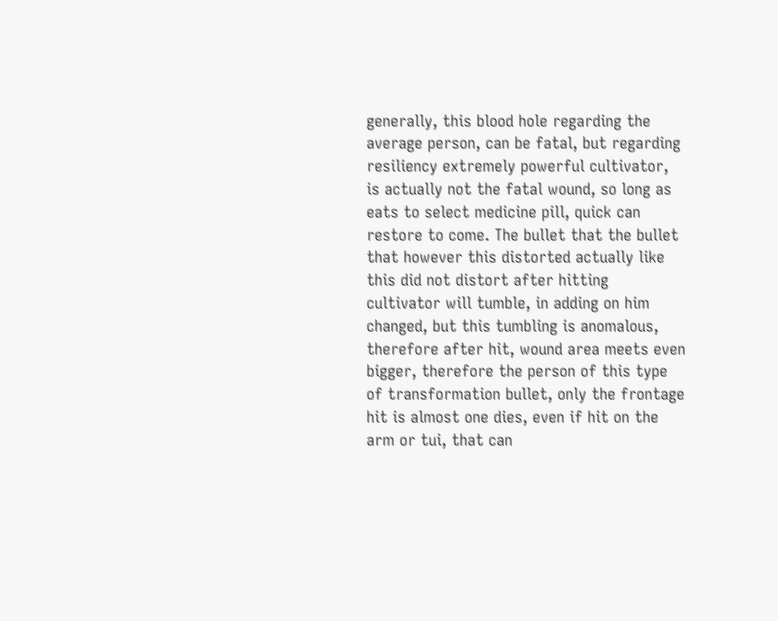generally, this blood hole regarding the average person, can be fatal, but regarding resiliency extremely powerful cultivator, is actually not the fatal wound, so long as eats to select medicine pill, quick can restore to come. The bullet that the bullet that however this distorted actually like this did not distort after hitting cultivator will tumble, in adding on him changed, but this tumbling is anomalous, therefore after hit, wound area meets even bigger, therefore the person of this type of transformation bullet, only the frontage hit is almost one dies, even if hit on the arm or tui, that can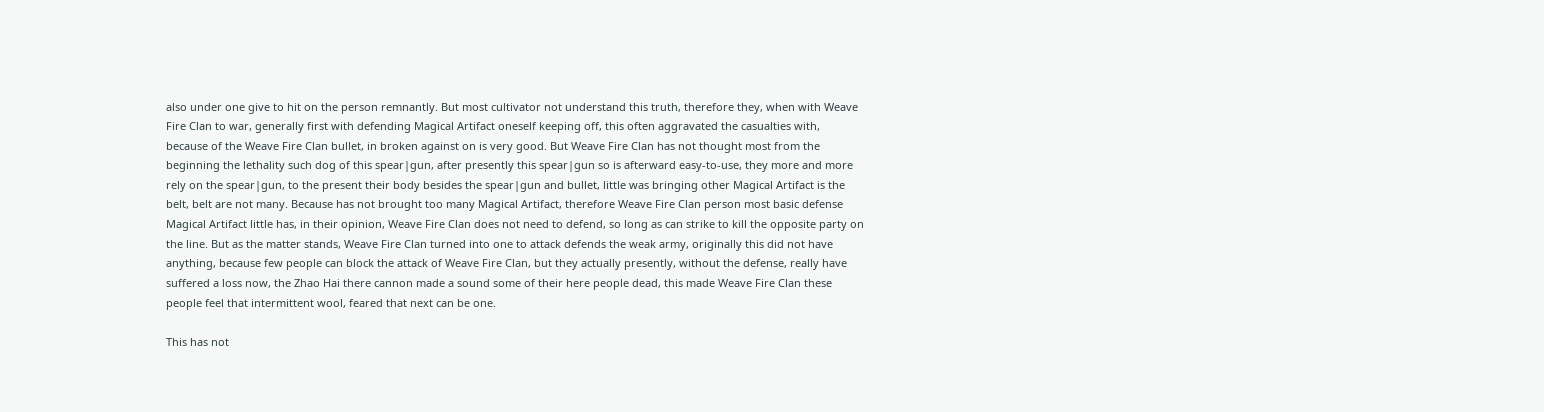also under one give to hit on the person remnantly. But most cultivator not understand this truth, therefore they, when with Weave Fire Clan to war, generally first with defending Magical Artifact oneself keeping off, this often aggravated the casualties with, because of the Weave Fire Clan bullet, in broken against on is very good. But Weave Fire Clan has not thought most from the beginning the lethality such dog of this spear|gun, after presently this spear|gun so is afterward easy-to-use, they more and more rely on the spear|gun, to the present their body besides the spear|gun and bullet, little was bringing other Magical Artifact is the belt, belt are not many. Because has not brought too many Magical Artifact, therefore Weave Fire Clan person most basic defense Magical Artifact little has, in their opinion, Weave Fire Clan does not need to defend, so long as can strike to kill the opposite party on the line. But as the matter stands, Weave Fire Clan turned into one to attack defends the weak army, originally this did not have anything, because few people can block the attack of Weave Fire Clan, but they actually presently, without the defense, really have suffered a loss now, the Zhao Hai there cannon made a sound some of their here people dead, this made Weave Fire Clan these people feel that intermittent wool, feared that next can be one.

This has not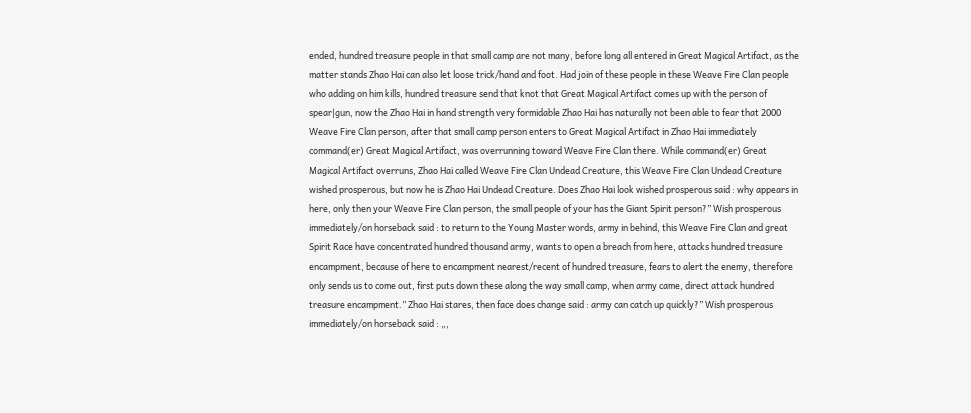ended, hundred treasure people in that small camp are not many, before long all entered in Great Magical Artifact, as the matter stands Zhao Hai can also let loose trick/hand and foot. Had join of these people in these Weave Fire Clan people who adding on him kills, hundred treasure send that knot that Great Magical Artifact comes up with the person of spear|gun, now the Zhao Hai in hand strength very formidable Zhao Hai has naturally not been able to fear that 2000 Weave Fire Clan person, after that small camp person enters to Great Magical Artifact in Zhao Hai immediately command(er) Great Magical Artifact, was overrunning toward Weave Fire Clan there. While command(er) Great Magical Artifact overruns, Zhao Hai called Weave Fire Clan Undead Creature, this Weave Fire Clan Undead Creature wished prosperous, but now he is Zhao Hai Undead Creature. Does Zhao Hai look wished prosperous said : why appears in here, only then your Weave Fire Clan person, the small people of your has the Giant Spirit person?” Wish prosperous immediately/on horseback said : to return to the Young Master words, army in behind, this Weave Fire Clan and great Spirit Race have concentrated hundred thousand army, wants to open a breach from here, attacks hundred treasure encampment, because of here to encampment nearest/recent of hundred treasure, fears to alert the enemy, therefore only sends us to come out, first puts down these along the way small camp, when army came, direct attack hundred treasure encampment.” Zhao Hai stares, then face does change said : army can catch up quickly?” Wish prosperous immediately/on horseback said : „,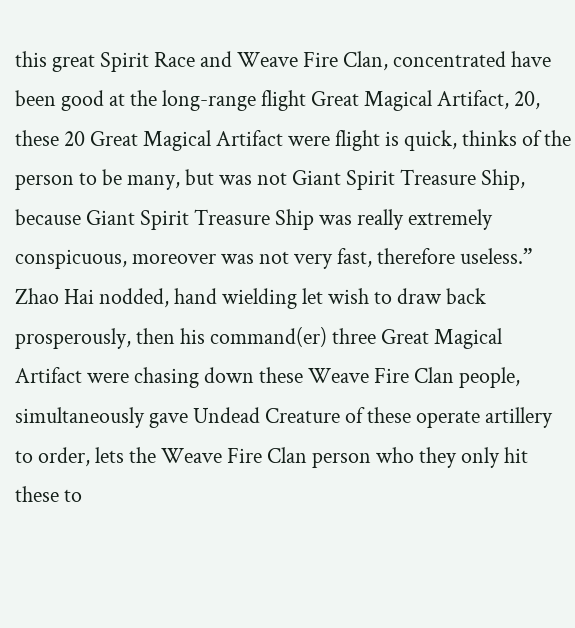this great Spirit Race and Weave Fire Clan, concentrated have been good at the long-range flight Great Magical Artifact, 20, these 20 Great Magical Artifact were flight is quick, thinks of the person to be many, but was not Giant Spirit Treasure Ship, because Giant Spirit Treasure Ship was really extremely conspicuous, moreover was not very fast, therefore useless.” Zhao Hai nodded, hand wielding let wish to draw back prosperously, then his command(er) three Great Magical Artifact were chasing down these Weave Fire Clan people, simultaneously gave Undead Creature of these operate artillery to order, lets the Weave Fire Clan person who they only hit these to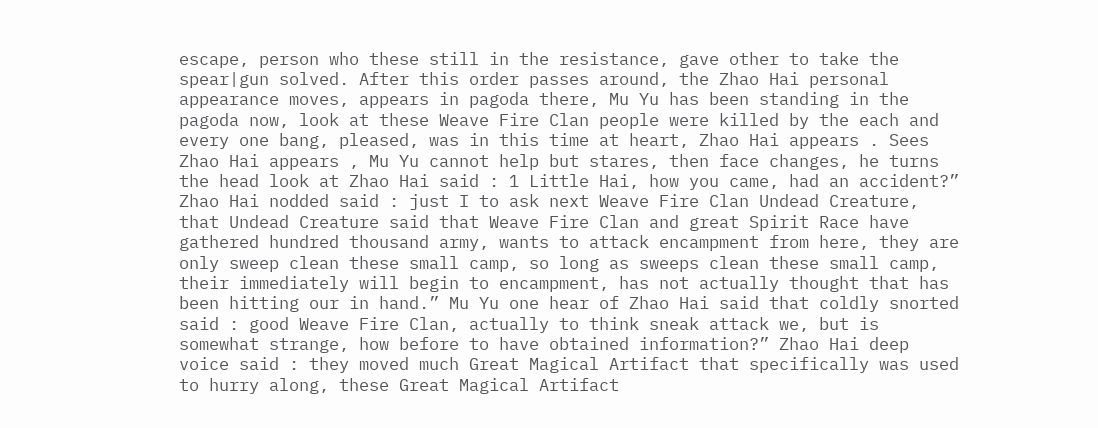escape, person who these still in the resistance, gave other to take the spear|gun solved. After this order passes around, the Zhao Hai personal appearance moves, appears in pagoda there, Mu Yu has been standing in the pagoda now, look at these Weave Fire Clan people were killed by the each and every one bang, pleased, was in this time at heart, Zhao Hai appears . Sees Zhao Hai appears , Mu Yu cannot help but stares, then face changes, he turns the head look at Zhao Hai said : 1 Little Hai, how you came, had an accident?” Zhao Hai nodded said : just I to ask next Weave Fire Clan Undead Creature, that Undead Creature said that Weave Fire Clan and great Spirit Race have gathered hundred thousand army, wants to attack encampment from here, they are only sweep clean these small camp, so long as sweeps clean these small camp, their immediately will begin to encampment, has not actually thought that has been hitting our in hand.” Mu Yu one hear of Zhao Hai said that coldly snorted said : good Weave Fire Clan, actually to think sneak attack we, but is somewhat strange, how before to have obtained information?” Zhao Hai deep voice said : they moved much Great Magical Artifact that specifically was used to hurry along, these Great Magical Artifact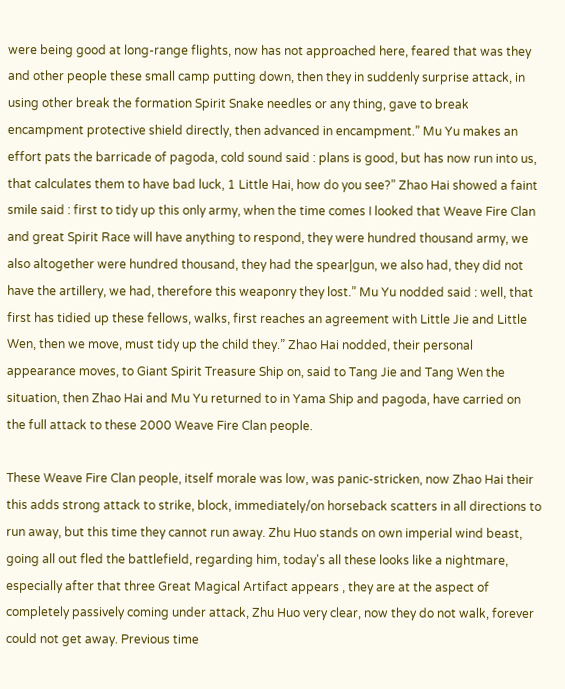were being good at long-range flights, now has not approached here, feared that was they and other people these small camp putting down, then they in suddenly surprise attack, in using other break the formation Spirit Snake needles or any thing, gave to break encampment protective shield directly, then advanced in encampment.” Mu Yu makes an effort pats the barricade of pagoda, cold sound said : plans is good, but has now run into us, that calculates them to have bad luck, 1 Little Hai, how do you see?” Zhao Hai showed a faint smile said : first to tidy up this only army, when the time comes I looked that Weave Fire Clan and great Spirit Race will have anything to respond, they were hundred thousand army, we also altogether were hundred thousand, they had the spear|gun, we also had, they did not have the artillery, we had, therefore this weaponry they lost.” Mu Yu nodded said : well, that first has tidied up these fellows, walks, first reaches an agreement with Little Jie and Little Wen, then we move, must tidy up the child they.” Zhao Hai nodded, their personal appearance moves, to Giant Spirit Treasure Ship on, said to Tang Jie and Tang Wen the situation, then Zhao Hai and Mu Yu returned to in Yama Ship and pagoda, have carried on the full attack to these 2000 Weave Fire Clan people.

These Weave Fire Clan people, itself morale was low, was panic-stricken, now Zhao Hai their this adds strong attack to strike, block, immediately/on horseback scatters in all directions to run away, but this time they cannot run away. Zhu Huo stands on own imperial wind beast, going all out fled the battlefield, regarding him, today's all these looks like a nightmare, especially after that three Great Magical Artifact appears , they are at the aspect of completely passively coming under attack, Zhu Huo very clear, now they do not walk, forever could not get away. Previous time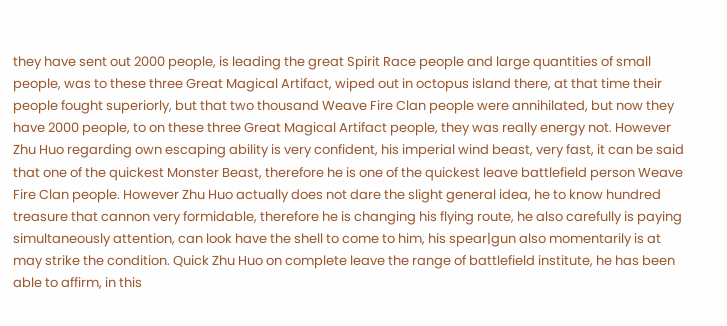they have sent out 2000 people, is leading the great Spirit Race people and large quantities of small people, was to these three Great Magical Artifact, wiped out in octopus island there, at that time their people fought superiorly, but that two thousand Weave Fire Clan people were annihilated, but now they have 2000 people, to on these three Great Magical Artifact people, they was really energy not. However Zhu Huo regarding own escaping ability is very confident, his imperial wind beast, very fast, it can be said that one of the quickest Monster Beast, therefore he is one of the quickest leave battlefield person Weave Fire Clan people. However Zhu Huo actually does not dare the slight general idea, he to know hundred treasure that cannon very formidable, therefore he is changing his flying route, he also carefully is paying simultaneously attention, can look have the shell to come to him, his spear|gun also momentarily is at may strike the condition. Quick Zhu Huo on complete leave the range of battlefield institute, he has been able to affirm, in this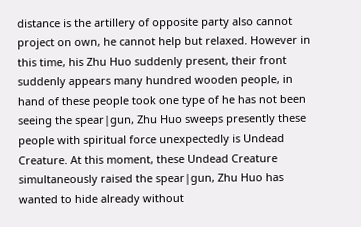distance is the artillery of opposite party also cannot project on own, he cannot help but relaxed. However in this time, his Zhu Huo suddenly present, their front suddenly appears many hundred wooden people, in hand of these people took one type of he has not been seeing the spear|gun, Zhu Huo sweeps presently these people with spiritual force unexpectedly is Undead Creature. At this moment, these Undead Creature simultaneously raised the spear|gun, Zhu Huo has wanted to hide already without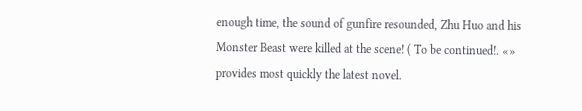enough time, the sound of gunfire resounded, Zhu Huo and his Monster Beast were killed at the scene! ( To be continued!. «» provides most quickly the latest novel.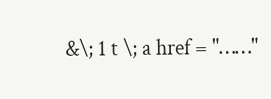&\; 1 t \; a href = "……"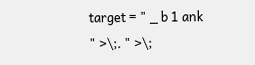target = " _ b 1 ank " >\;. " >\;